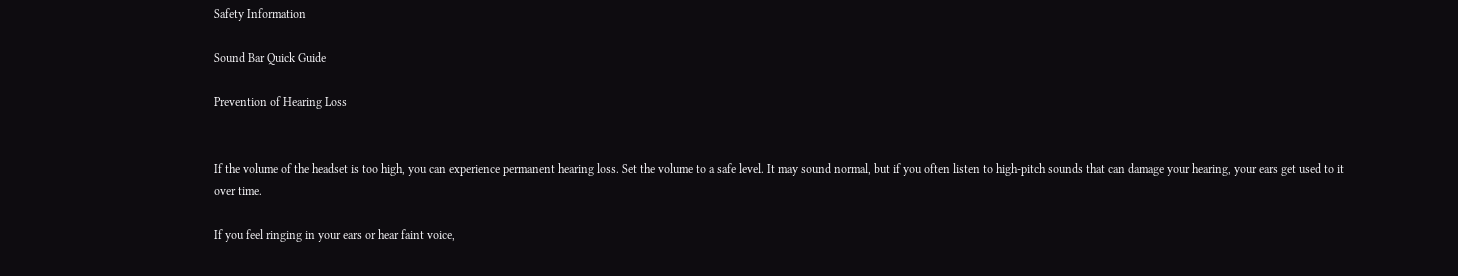Safety Information

Sound Bar Quick Guide

Prevention of Hearing Loss


If the volume of the headset is too high, you can experience permanent hearing loss. Set the volume to a safe level. It may sound normal, but if you often listen to high-pitch sounds that can damage your hearing, your ears get used to it over time.

If you feel ringing in your ears or hear faint voice,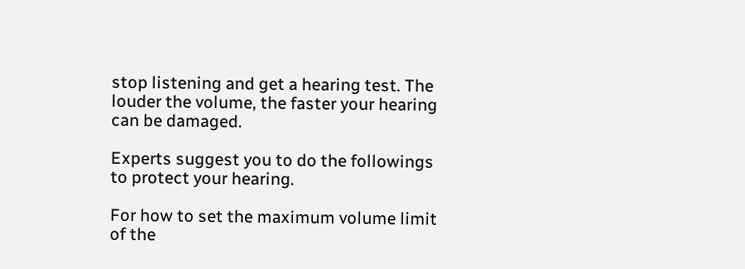stop listening and get a hearing test. The louder the volume, the faster your hearing can be damaged.

Experts suggest you to do the followings to protect your hearing.

For how to set the maximum volume limit of the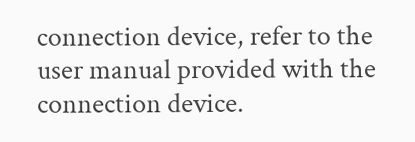connection device, refer to the user manual provided with the connection device.